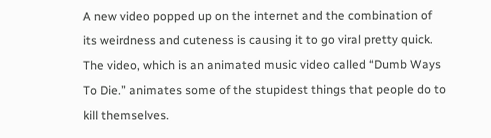A new video popped up on the internet and the combination of its weirdness and cuteness is causing it to go viral pretty quick. The video, which is an animated music video called “Dumb Ways To Die.” animates some of the stupidest things that people do to kill themselves.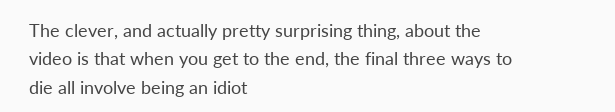The clever, and actually pretty surprising thing, about the video is that when you get to the end, the final three ways to die all involve being an idiot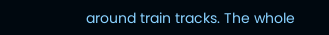around train tracks. The whole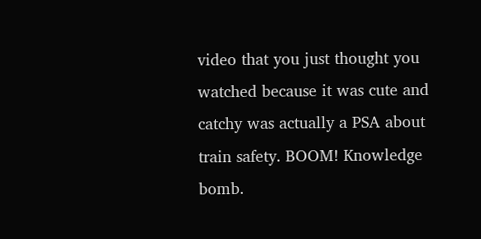video that you just thought you watched because it was cute and catchy was actually a PSA about train safety. BOOM! Knowledge bomb.